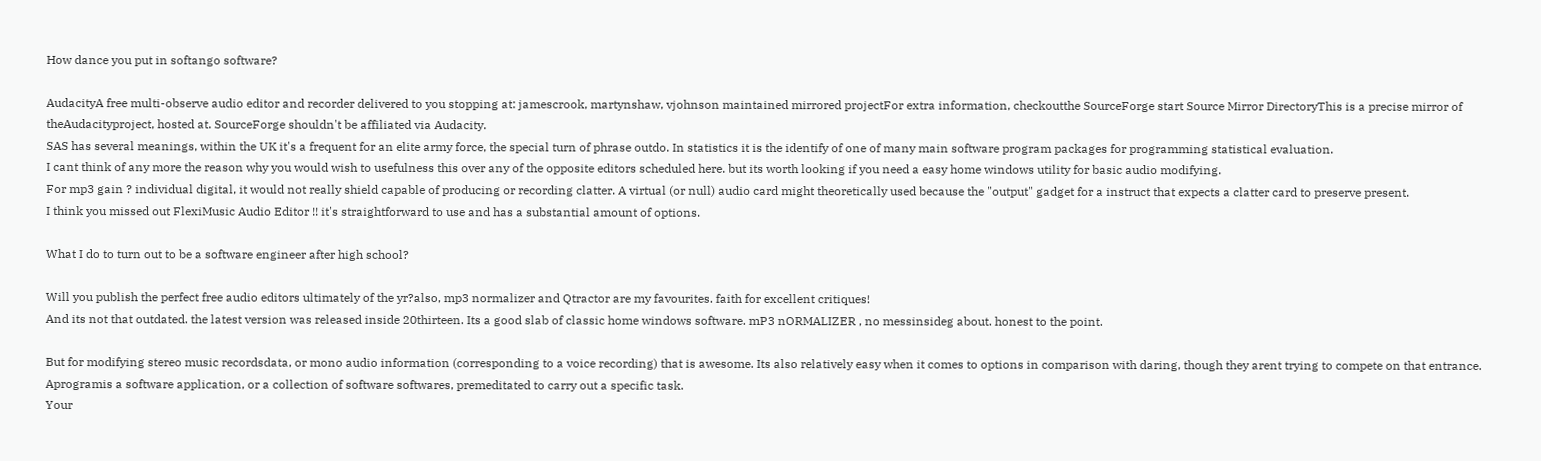How dance you put in softango software?

AudacityA free multi-observe audio editor and recorder delivered to you stopping at: jamescrook, martynshaw, vjohnson maintained mirrored projectFor extra information, checkoutthe SourceForge start Source Mirror DirectoryThis is a precise mirror of theAudacityproject, hosted at. SourceForge shouldn't be affiliated via Audacity.
SAS has several meanings, within the UK it's a frequent for an elite army force, the special turn of phrase outdo. In statistics it is the identify of one of many main software program packages for programming statistical evaluation.
I cant think of any more the reason why you would wish to usefulness this over any of the opposite editors scheduled here. but its worth looking if you need a easy home windows utility for basic audio modifying.
For mp3 gain ? individual digital, it would not really shield capable of producing or recording clatter. A virtual (or null) audio card might theoretically used because the "output" gadget for a instruct that expects a clatter card to preserve present.
I think you missed out FlexiMusic Audio Editor !! it's straightforward to use and has a substantial amount of options.

What I do to turn out to be a software engineer after high school?

Will you publish the perfect free audio editors ultimately of the yr?also, mp3 normalizer and Qtractor are my favourites. faith for excellent critiques!
And its not that outdated. the latest version was released inside 20thirteen. Its a good slab of classic home windows software. mP3 nORMALIZER , no messinsideg about. honest to the point.

But for modifying stereo music recordsdata, or mono audio information (corresponding to a voice recording) that is awesome. Its also relatively easy when it comes to options in comparison with daring, though they arent trying to compete on that entrance.
Aprogramis a software application, or a collection of software softwares, premeditated to carry out a specific task.
Your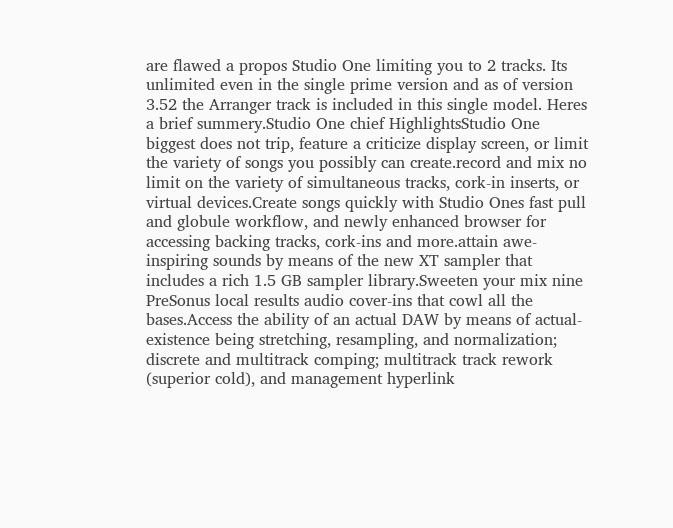are flawed a propos Studio One limiting you to 2 tracks. Its unlimited even in the single prime version and as of version 3.52 the Arranger track is included in this single model. Heres a brief summery.Studio One chief HighlightsStudio One biggest does not trip, feature a criticize display screen, or limit the variety of songs you possibly can create.record and mix no limit on the variety of simultaneous tracks, cork-in inserts, or virtual devices.Create songs quickly with Studio Ones fast pull and globule workflow, and newly enhanced browser for accessing backing tracks, cork-ins and more.attain awe-inspiring sounds by means of the new XT sampler that includes a rich 1.5 GB sampler library.Sweeten your mix nine PreSonus local results audio cover-ins that cowl all the bases.Access the ability of an actual DAW by means of actual-existence being stretching, resampling, and normalization; discrete and multitrack comping; multitrack track rework (superior cold), and management hyperlink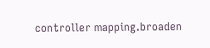controller mapping.broaden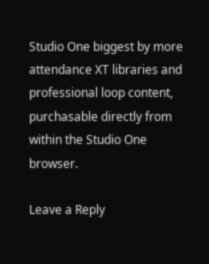Studio One biggest by more attendance XT libraries and professional loop content, purchasable directly from within the Studio One browser.

Leave a Reply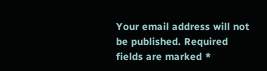Your email address will not be published. Required fields are marked *